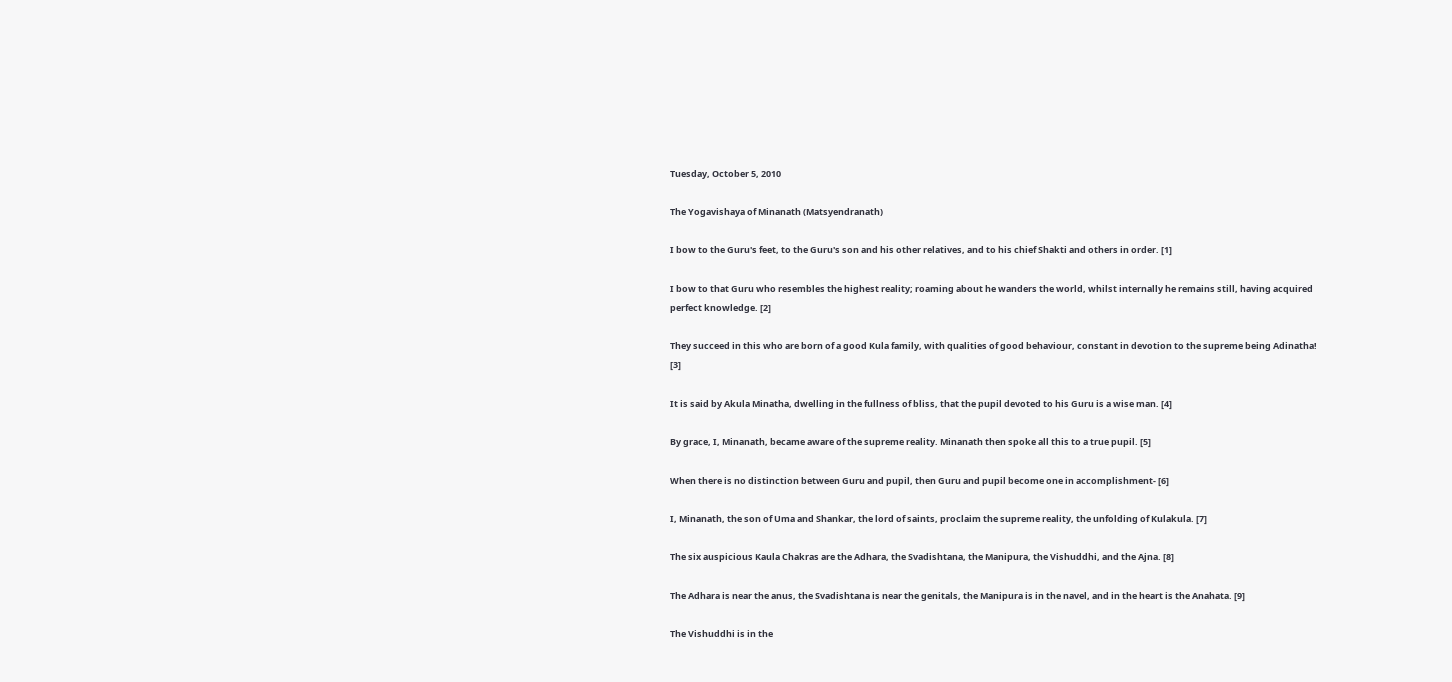Tuesday, October 5, 2010

The Yogavishaya of Minanath (Matsyendranath)

I bow to the Guru's feet, to the Guru's son and his other relatives, and to his chief Shakti and others in order. [1]

I bow to that Guru who resembles the highest reality; roaming about he wanders the world, whilst internally he remains still, having acquired perfect knowledge. [2]

They succeed in this who are born of a good Kula family, with qualities of good behaviour, constant in devotion to the supreme being Adinatha! [3]

It is said by Akula Minatha, dwelling in the fullness of bliss, that the pupil devoted to his Guru is a wise man. [4]

By grace, I, Minanath, became aware of the supreme reality. Minanath then spoke all this to a true pupil. [5]

When there is no distinction between Guru and pupil, then Guru and pupil become one in accomplishment- [6]

I, Minanath, the son of Uma and Shankar, the lord of saints, proclaim the supreme reality, the unfolding of Kulakula. [7]

The six auspicious Kaula Chakras are the Adhara, the Svadishtana, the Manipura, the Vishuddhi, and the Ajna. [8]

The Adhara is near the anus, the Svadishtana is near the genitals, the Manipura is in the navel, and in the heart is the Anahata. [9]

The Vishuddhi is in the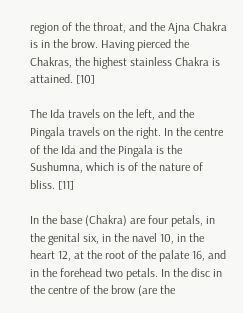region of the throat, and the Ajna Chakra is in the brow. Having pierced the Chakras, the highest stainless Chakra is attained. [10]

The Ida travels on the left, and the Pingala travels on the right. In the centre of the Ida and the Pingala is the Sushumna, which is of the nature of bliss. [11]

In the base (Chakra) are four petals, in the genital six, in the navel 10, in the heart 12, at the root of the palate 16, and in the forehead two petals. In the disc in the centre of the brow (are the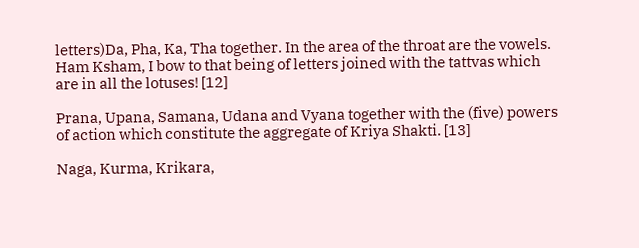letters)Da, Pha, Ka, Tha together. In the area of the throat are the vowels. Ham Ksham, I bow to that being of letters joined with the tattvas which are in all the lotuses! [12]

Prana, Upana, Samana, Udana and Vyana together with the (five) powers of action which constitute the aggregate of Kriya Shakti. [13]

Naga, Kurma, Krikara,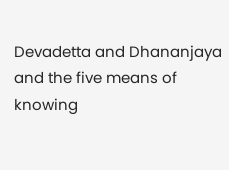Devadetta and Dhananjaya and the five means of knowing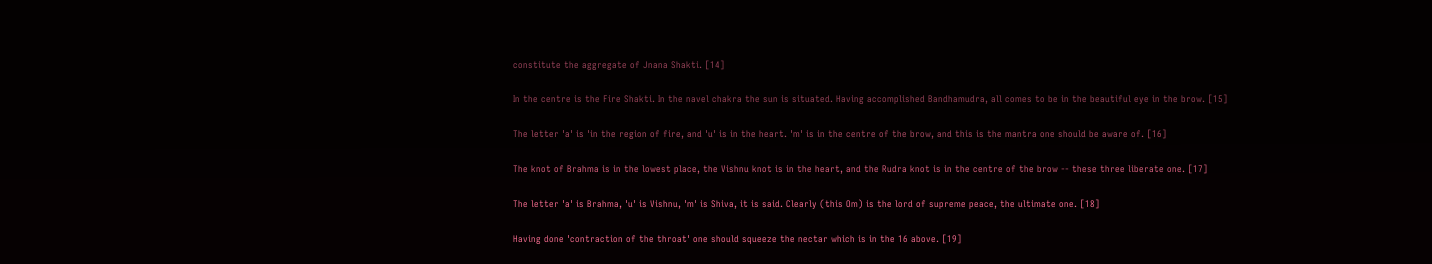constitute the aggregate of Jnana Shakti. [14]

In the centre is the Fire Shakti. In the navel chakra the sun is situated. Having accomplished Bandhamudra, all comes to be in the beautiful eye in the brow. [15]

The letter 'a' is 'in the region of fire, and 'u' is in the heart. 'm' is in the centre of the brow, and this is the mantra one should be aware of. [16]

The knot of Brahma is in the lowest place, the Vishnu knot is in the heart, and the Rudra knot is in the centre of the brow -- these three liberate one. [17]

The letter 'a' is Brahma, 'u' is Vishnu, 'm' is Shiva, it is said. Clearly (this Om) is the lord of supreme peace, the ultimate one. [18]

Having done 'contraction of the throat' one should squeeze the nectar which is in the 16 above. [19]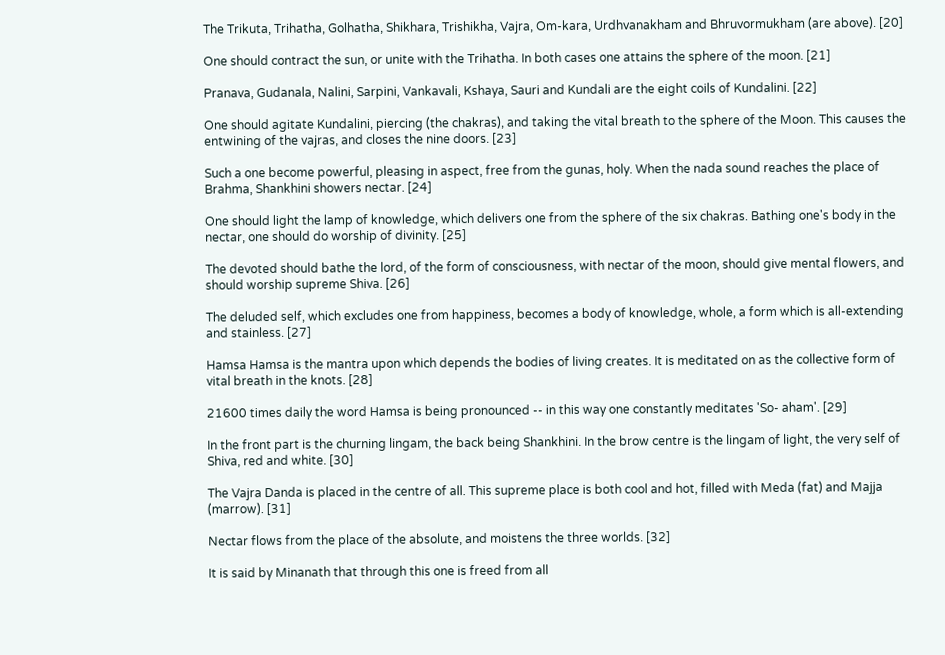The Trikuta, Trihatha, Golhatha, Shikhara, Trishikha, Vajra, Om-kara, Urdhvanakham and Bhruvormukham (are above). [20]

One should contract the sun, or unite with the Trihatha. In both cases one attains the sphere of the moon. [21]

Pranava, Gudanala, Nalini, Sarpini, Vankavali, Kshaya, Sauri and Kundali are the eight coils of Kundalini. [22]

One should agitate Kundalini, piercing (the chakras), and taking the vital breath to the sphere of the Moon. This causes the entwining of the vajras, and closes the nine doors. [23]

Such a one become powerful, pleasing in aspect, free from the gunas, holy. When the nada sound reaches the place of Brahma, Shankhini showers nectar. [24]

One should light the lamp of knowledge, which delivers one from the sphere of the six chakras. Bathing one's body in the nectar, one should do worship of divinity. [25]

The devoted should bathe the lord, of the form of consciousness, with nectar of the moon, should give mental flowers, and should worship supreme Shiva. [26]

The deluded self, which excludes one from happiness, becomes a body of knowledge, whole, a form which is all-extending and stainless. [27]

Hamsa Hamsa is the mantra upon which depends the bodies of living creates. It is meditated on as the collective form of vital breath in the knots. [28]

21600 times daily the word Hamsa is being pronounced -- in this way one constantly meditates 'So- aham'. [29]

In the front part is the churning lingam, the back being Shankhini. In the brow centre is the lingam of light, the very self of Shiva, red and white. [30]

The Vajra Danda is placed in the centre of all. This supreme place is both cool and hot, filled with Meda (fat) and Majja (marrow). [31]

Nectar flows from the place of the absolute, and moistens the three worlds. [32]

It is said by Minanath that through this one is freed from all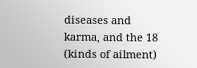diseases and karma, and the 18 (kinds of ailment)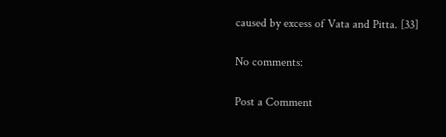caused by excess of Vata and Pitta. [33]

No comments:

Post a Comment